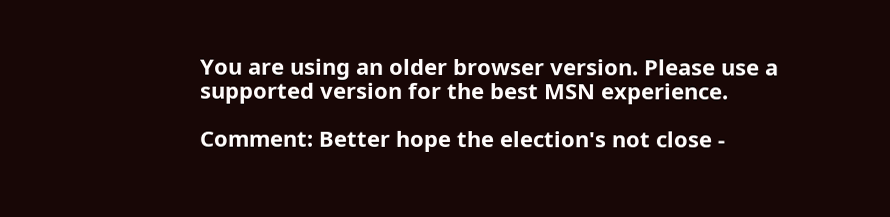You are using an older browser version. Please use a supported version for the best MSN experience.

Comment: Better hope the election's not close -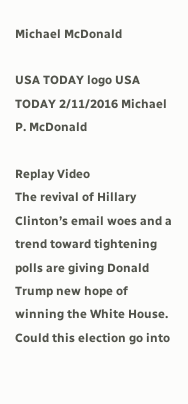Michael McDonald

USA TODAY logo USA TODAY 2/11/2016 Michael P. McDonald

Replay Video
The revival of Hillary Clinton’s email woes and a trend toward tightening polls are giving Donald Trump new hope of winning the White House. Could this election go into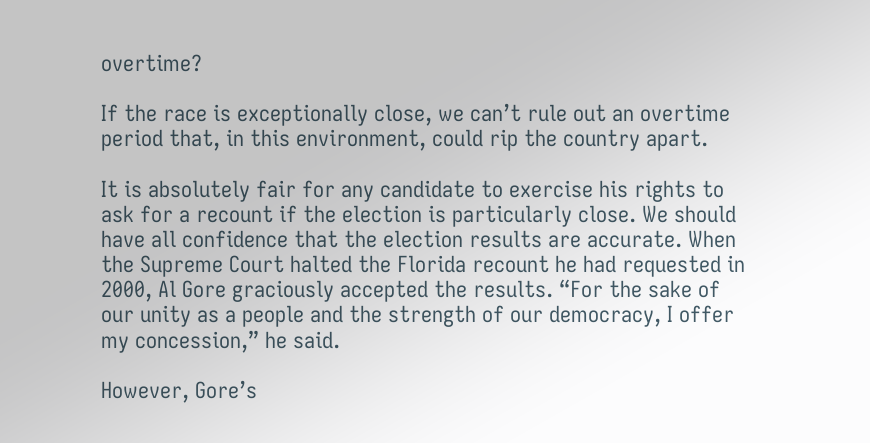overtime?

If the race is exceptionally close, we can’t rule out an overtime period that, in this environment, could rip the country apart.

It is absolutely fair for any candidate to exercise his rights to ask for a recount if the election is particularly close. We should have all confidence that the election results are accurate. When the Supreme Court halted the Florida recount he had requested in 2000, Al Gore graciously accepted the results. “For the sake of our unity as a people and the strength of our democracy, I offer my concession,” he said.

However, Gore’s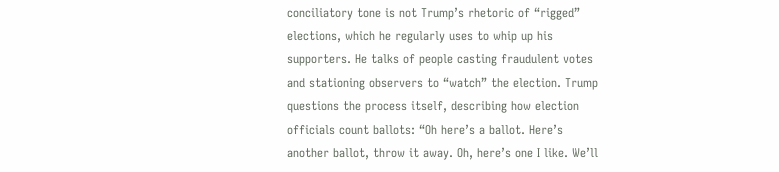conciliatory tone is not Trump’s rhetoric of “rigged” elections, which he regularly uses to whip up his supporters. He talks of people casting fraudulent votes and stationing observers to “watch” the election. Trump questions the process itself, describing how election officials count ballots: “Oh here’s a ballot. Here’s another ballot, throw it away. Oh, here’s one I like. We’ll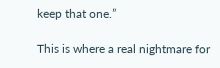keep that one.”

This is where a real nightmare for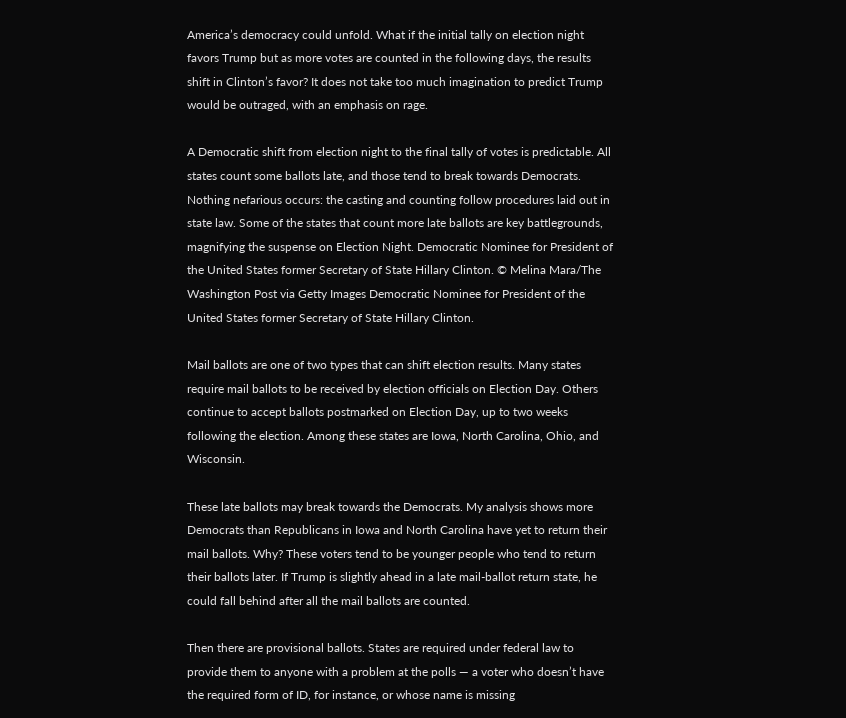America’s democracy could unfold. What if the initial tally on election night favors Trump but as more votes are counted in the following days, the results shift in Clinton’s favor? It does not take too much imagination to predict Trump would be outraged, with an emphasis on rage.

A Democratic shift from election night to the final tally of votes is predictable. All states count some ballots late, and those tend to break towards Democrats. Nothing nefarious occurs: the casting and counting follow procedures laid out in state law. Some of the states that count more late ballots are key battlegrounds, magnifying the suspense on Election Night. Democratic Nominee for President of the United States former Secretary of State Hillary Clinton. © Melina Mara/The Washington Post via Getty Images Democratic Nominee for President of the United States former Secretary of State Hillary Clinton.

Mail ballots are one of two types that can shift election results. Many states require mail ballots to be received by election officials on Election Day. Others continue to accept ballots postmarked on Election Day, up to two weeks following the election. Among these states are Iowa, North Carolina, Ohio, and Wisconsin.

These late ballots may break towards the Democrats. My analysis shows more Democrats than Republicans in Iowa and North Carolina have yet to return their mail ballots. Why? These voters tend to be younger people who tend to return their ballots later. If Trump is slightly ahead in a late mail-ballot return state, he could fall behind after all the mail ballots are counted.

Then there are provisional ballots. States are required under federal law to provide them to anyone with a problem at the polls — a voter who doesn’t have the required form of ID, for instance, or whose name is missing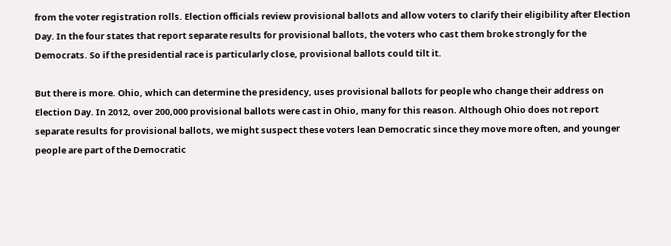from the voter registration rolls. Election officials review provisional ballots and allow voters to clarify their eligibility after Election Day. In the four states that report separate results for provisional ballots, the voters who cast them broke strongly for the Democrats. So if the presidential race is particularly close, provisional ballots could tilt it.

But there is more. Ohio, which can determine the presidency, uses provisional ballots for people who change their address on Election Day. In 2012, over 200,000 provisional ballots were cast in Ohio, many for this reason. Although Ohio does not report separate results for provisional ballots, we might suspect these voters lean Democratic since they move more often, and younger people are part of the Democratic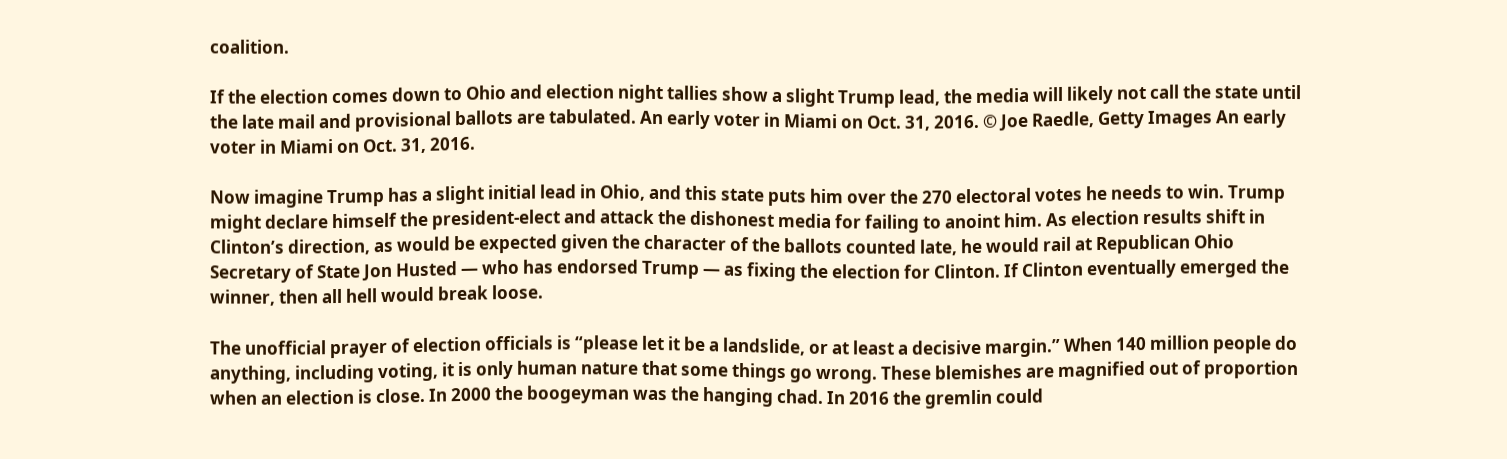coalition.

If the election comes down to Ohio and election night tallies show a slight Trump lead, the media will likely not call the state until the late mail and provisional ballots are tabulated. An early voter in Miami on Oct. 31, 2016. © Joe Raedle, Getty Images An early voter in Miami on Oct. 31, 2016.

Now imagine Trump has a slight initial lead in Ohio, and this state puts him over the 270 electoral votes he needs to win. Trump might declare himself the president-elect and attack the dishonest media for failing to anoint him. As election results shift in Clinton’s direction, as would be expected given the character of the ballots counted late, he would rail at Republican Ohio Secretary of State Jon Husted — who has endorsed Trump — as fixing the election for Clinton. If Clinton eventually emerged the winner, then all hell would break loose.

The unofficial prayer of election officials is “please let it be a landslide, or at least a decisive margin.” When 140 million people do anything, including voting, it is only human nature that some things go wrong. These blemishes are magnified out of proportion when an election is close. In 2000 the boogeyman was the hanging chad. In 2016 the gremlin could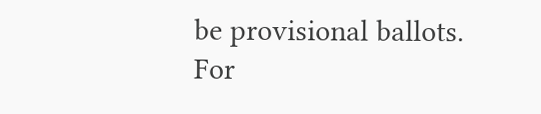be provisional ballots. For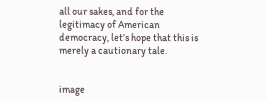all our sakes, and for the legitimacy of American democracy, let’s hope that this is merely a cautionary tale.


image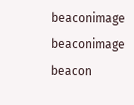beaconimage beaconimage beacon